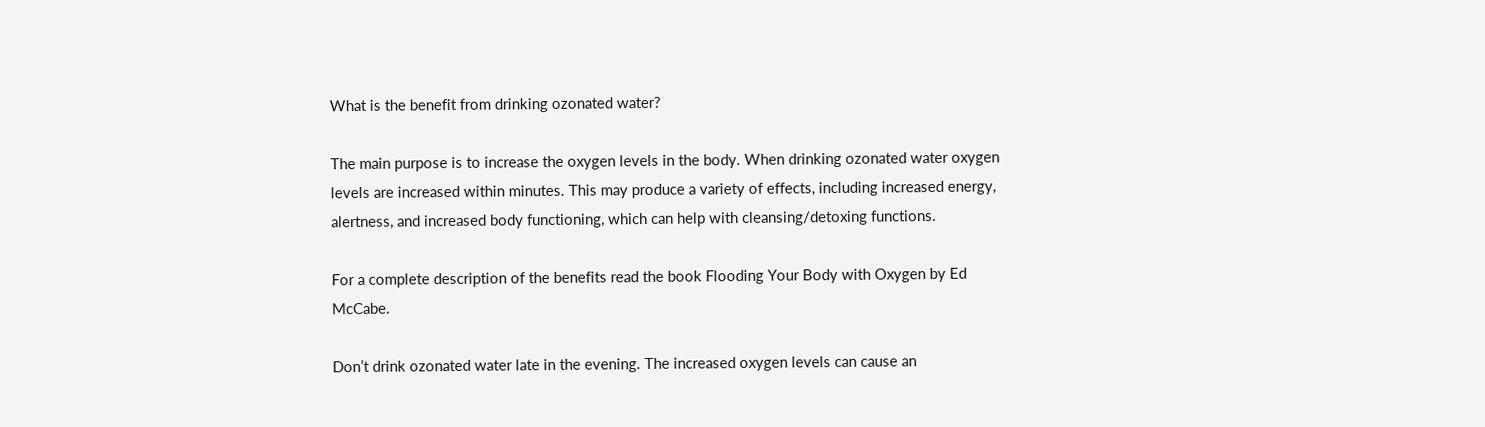What is the benefit from drinking ozonated water?

The main purpose is to increase the oxygen levels in the body. When drinking ozonated water oxygen levels are increased within minutes. This may produce a variety of effects, including increased energy, alertness, and increased body functioning, which can help with cleansing/detoxing functions.

For a complete description of the benefits read the book Flooding Your Body with Oxygen by Ed McCabe.

Don’t drink ozonated water late in the evening. The increased oxygen levels can cause an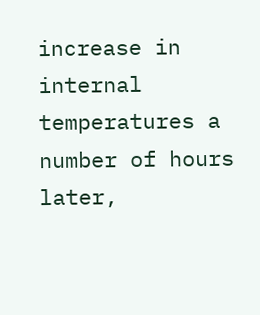increase in internal temperatures a number of hours later,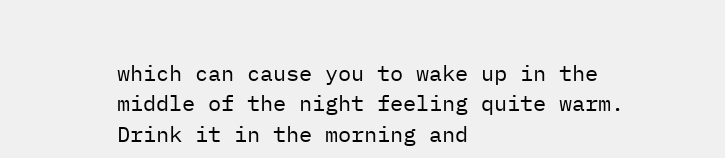which can cause you to wake up in the middle of the night feeling quite warm. Drink it in the morning and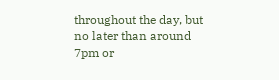throughout the day, but no later than around 7pm or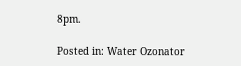8pm.

Posted in: Water Ozonator